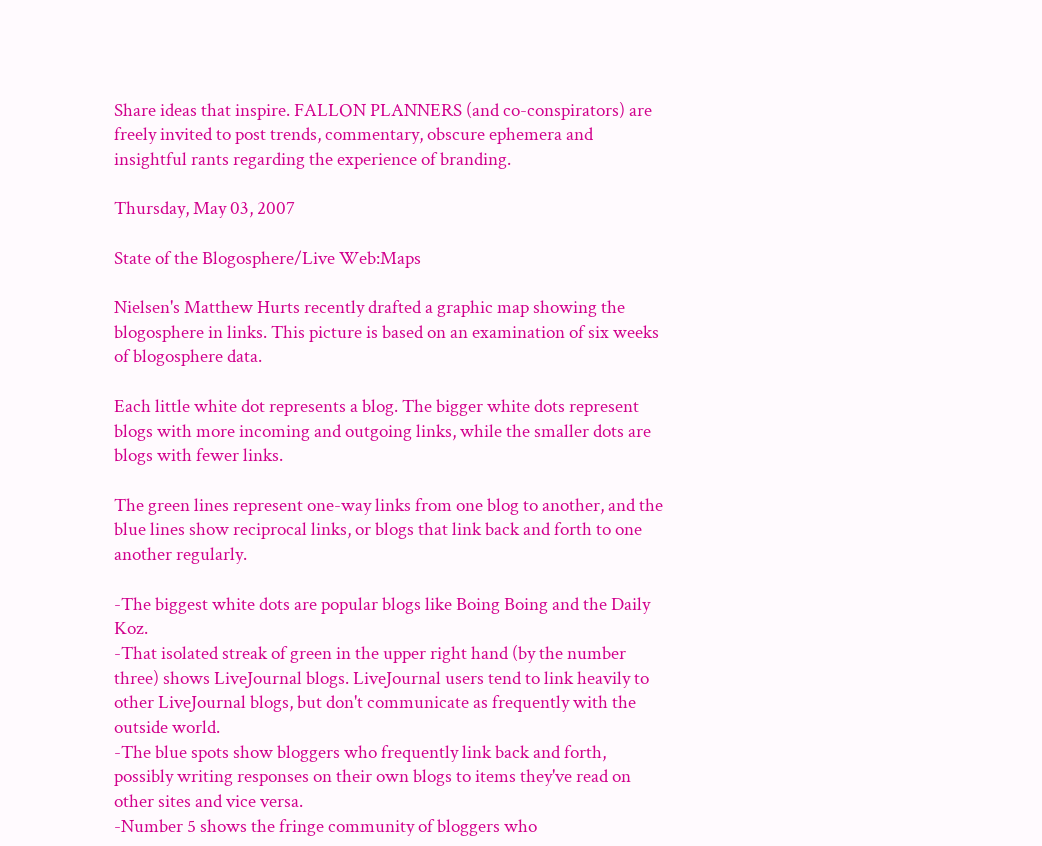Share ideas that inspire. FALLON PLANNERS (and co-conspirators) are freely invited to post trends, commentary, obscure ephemera and insightful rants regarding the experience of branding.

Thursday, May 03, 2007

State of the Blogosphere/Live Web:Maps

Nielsen's Matthew Hurts recently drafted a graphic map showing the blogosphere in links. This picture is based on an examination of six weeks of blogosphere data.

Each little white dot represents a blog. The bigger white dots represent blogs with more incoming and outgoing links, while the smaller dots are blogs with fewer links.

The green lines represent one-way links from one blog to another, and the blue lines show reciprocal links, or blogs that link back and forth to one another regularly.

-The biggest white dots are popular blogs like Boing Boing and the Daily Koz.
-That isolated streak of green in the upper right hand (by the number three) shows LiveJournal blogs. LiveJournal users tend to link heavily to other LiveJournal blogs, but don't communicate as frequently with the outside world.
-The blue spots show bloggers who frequently link back and forth, possibly writing responses on their own blogs to items they've read on other sites and vice versa.
-Number 5 shows the fringe community of bloggers who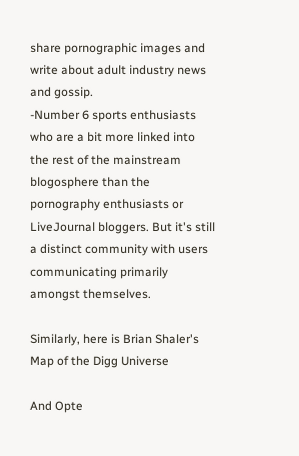share pornographic images and write about adult industry news and gossip.
-Number 6 sports enthusiasts who are a bit more linked into the rest of the mainstream blogosphere than the pornography enthusiasts or LiveJournal bloggers. But it's still a distinct community with users communicating primarily amongst themselves.

Similarly, here is Brian Shaler's Map of the Digg Universe

And Opte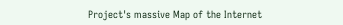Project's massive Map of the Internet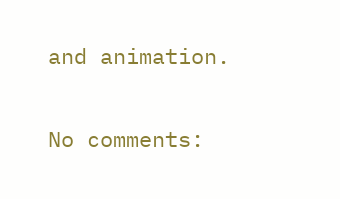and animation.

No comments: